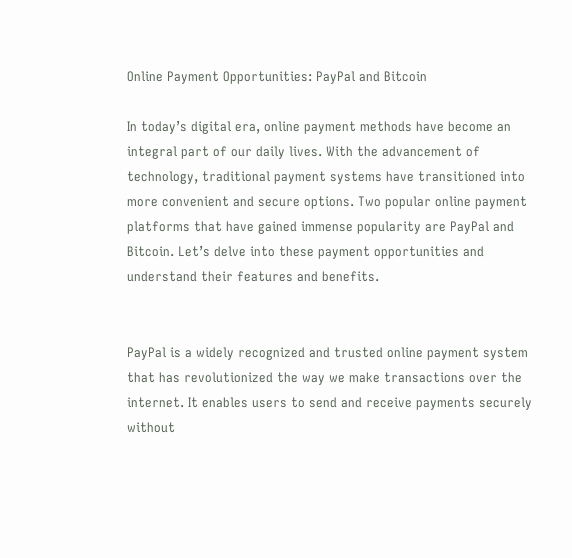Online Payment Opportunities: PayPal and Bitcoin

In today’s digital era, online payment methods have become an integral part of our daily lives. With the advancement of technology, traditional payment systems have transitioned into more convenient and secure options. Two popular online payment platforms that have gained immense popularity are PayPal and Bitcoin. Let’s delve into these payment opportunities and understand their features and benefits.


PayPal is a widely recognized and trusted online payment system that has revolutionized the way we make transactions over the internet. It enables users to send and receive payments securely without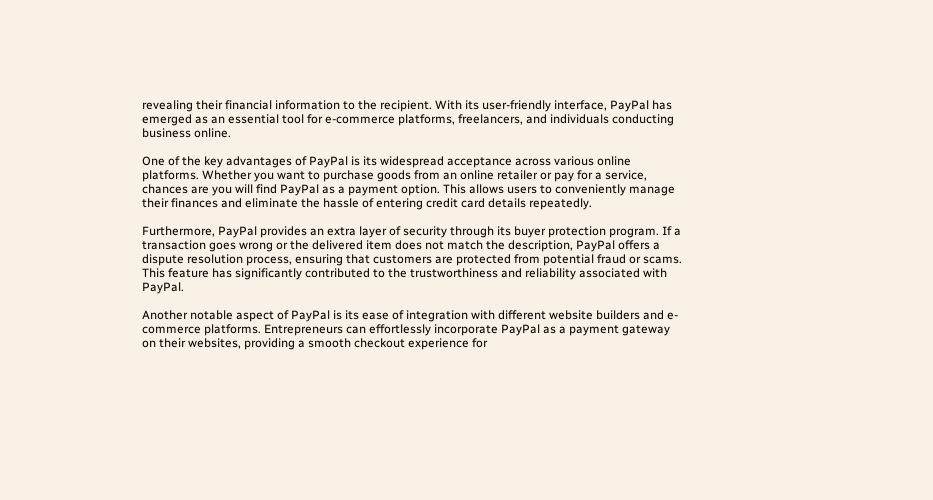revealing their financial information to the recipient. With its user-friendly interface, PayPal has emerged as an essential tool for e-commerce platforms, freelancers, and individuals conducting business online.

One of the key advantages of PayPal is its widespread acceptance across various online platforms. Whether you want to purchase goods from an online retailer or pay for a service, chances are you will find PayPal as a payment option. This allows users to conveniently manage their finances and eliminate the hassle of entering credit card details repeatedly.

Furthermore, PayPal provides an extra layer of security through its buyer protection program. If a transaction goes wrong or the delivered item does not match the description, PayPal offers a dispute resolution process, ensuring that customers are protected from potential fraud or scams. This feature has significantly contributed to the trustworthiness and reliability associated with PayPal.

Another notable aspect of PayPal is its ease of integration with different website builders and e-commerce platforms. Entrepreneurs can effortlessly incorporate PayPal as a payment gateway on their websites, providing a smooth checkout experience for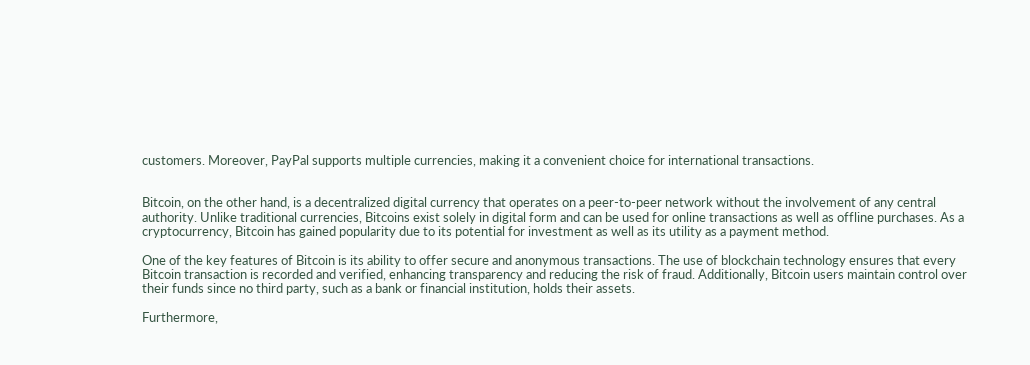customers. Moreover, PayPal supports multiple currencies, making it a convenient choice for international transactions.


Bitcoin, on the other hand, is a decentralized digital currency that operates on a peer-to-peer network without the involvement of any central authority. Unlike traditional currencies, Bitcoins exist solely in digital form and can be used for online transactions as well as offline purchases. As a cryptocurrency, Bitcoin has gained popularity due to its potential for investment as well as its utility as a payment method.

One of the key features of Bitcoin is its ability to offer secure and anonymous transactions. The use of blockchain technology ensures that every Bitcoin transaction is recorded and verified, enhancing transparency and reducing the risk of fraud. Additionally, Bitcoin users maintain control over their funds since no third party, such as a bank or financial institution, holds their assets.

Furthermore,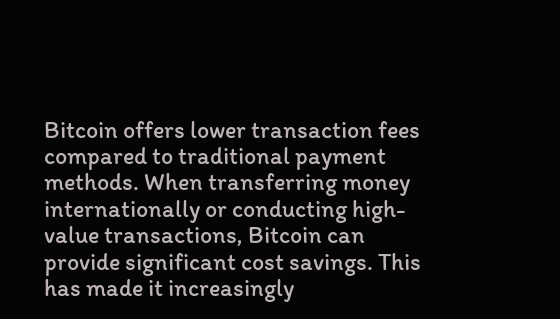Bitcoin offers lower transaction fees compared to traditional payment methods. When transferring money internationally or conducting high-value transactions, Bitcoin can provide significant cost savings. This has made it increasingly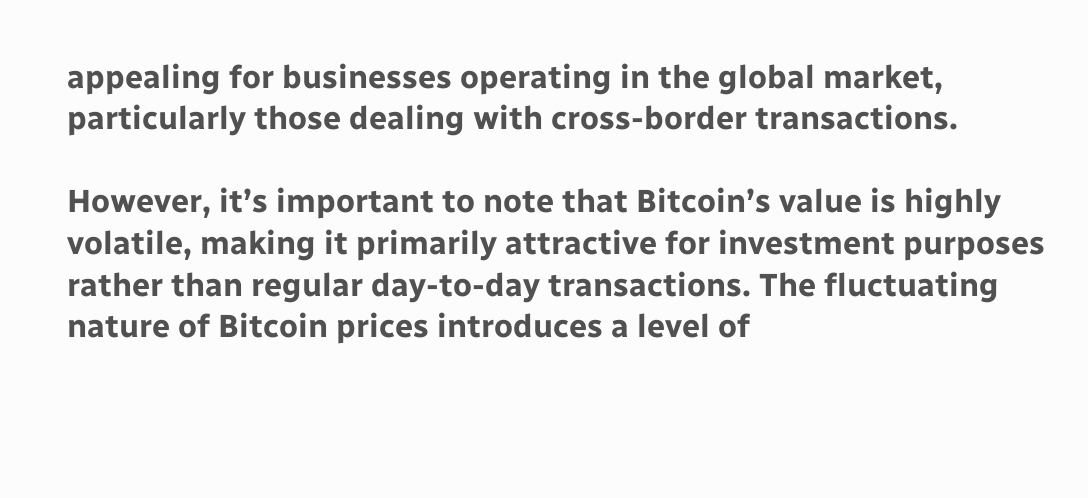appealing for businesses operating in the global market, particularly those dealing with cross-border transactions.

However, it’s important to note that Bitcoin’s value is highly volatile, making it primarily attractive for investment purposes rather than regular day-to-day transactions. The fluctuating nature of Bitcoin prices introduces a level of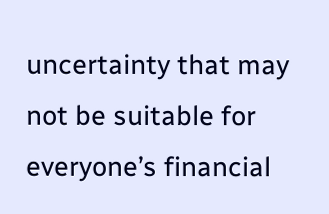uncertainty that may not be suitable for everyone’s financial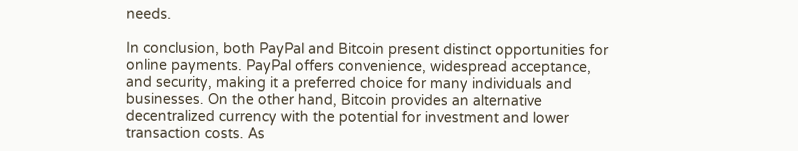needs.

In conclusion, both PayPal and Bitcoin present distinct opportunities for online payments. PayPal offers convenience, widespread acceptance, and security, making it a preferred choice for many individuals and businesses. On the other hand, Bitcoin provides an alternative decentralized currency with the potential for investment and lower transaction costs. As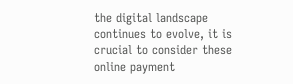the digital landscape continues to evolve, it is crucial to consider these online payment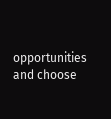opportunities and choose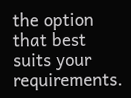the option that best suits your requirements.